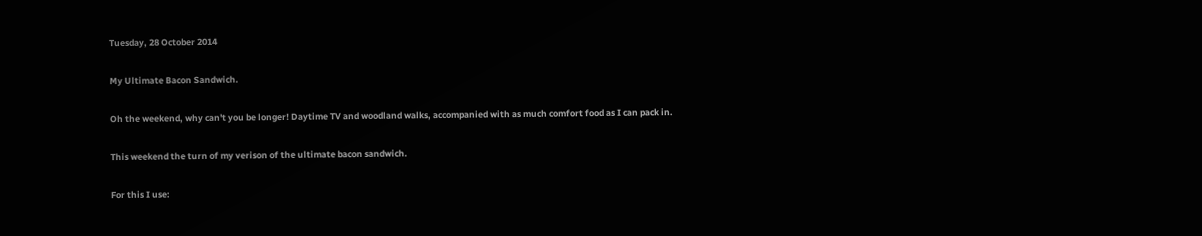Tuesday, 28 October 2014

My Ultimate Bacon Sandwich.

Oh the weekend, why can't you be longer! Daytime TV and woodland walks, accompanied with as much comfort food as I can pack in.

This weekend the turn of my verison of the ultimate bacon sandwich.

For this I use: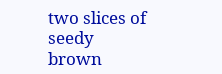two slices of seedy brown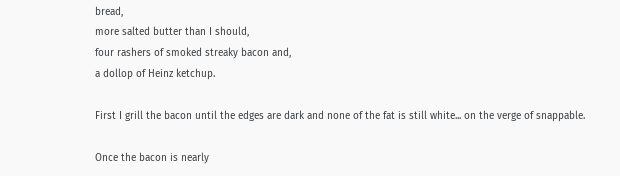bread,
more salted butter than I should,
four rashers of smoked streaky bacon and,
a dollop of Heinz ketchup.

First I grill the bacon until the edges are dark and none of the fat is still white... on the verge of snappable.

Once the bacon is nearly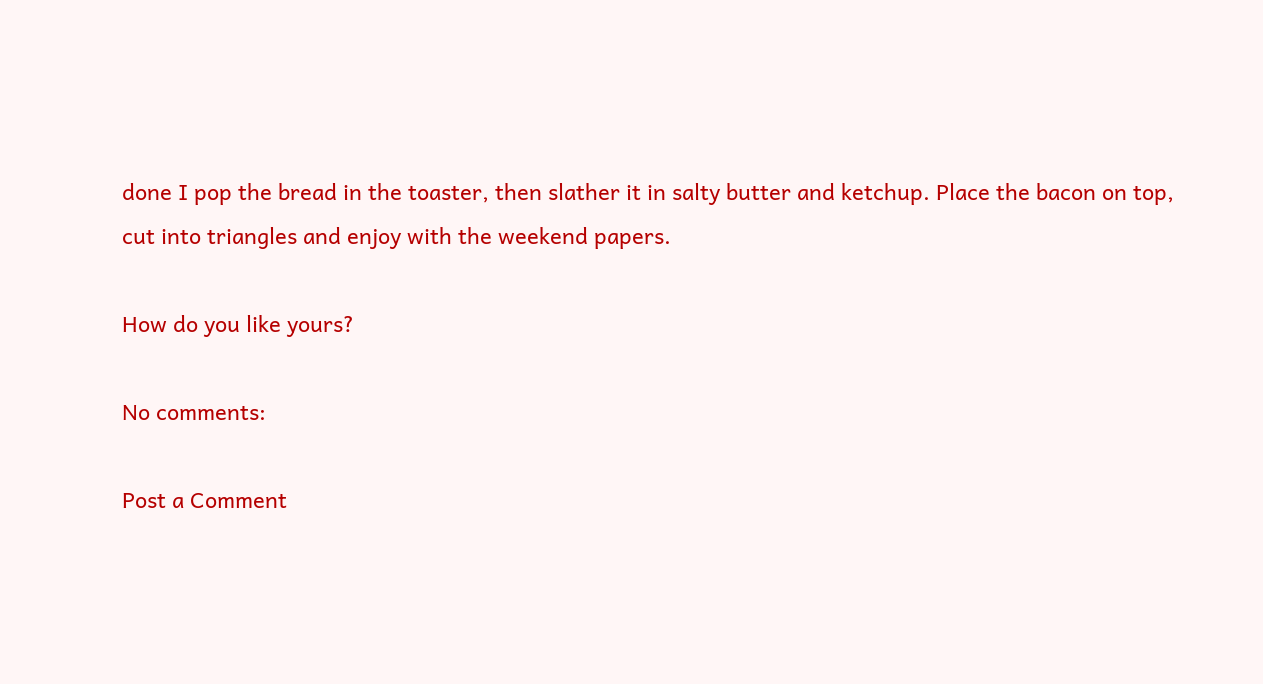done I pop the bread in the toaster, then slather it in salty butter and ketchup. Place the bacon on top, cut into triangles and enjoy with the weekend papers.

How do you like yours?

No comments:

Post a Comment